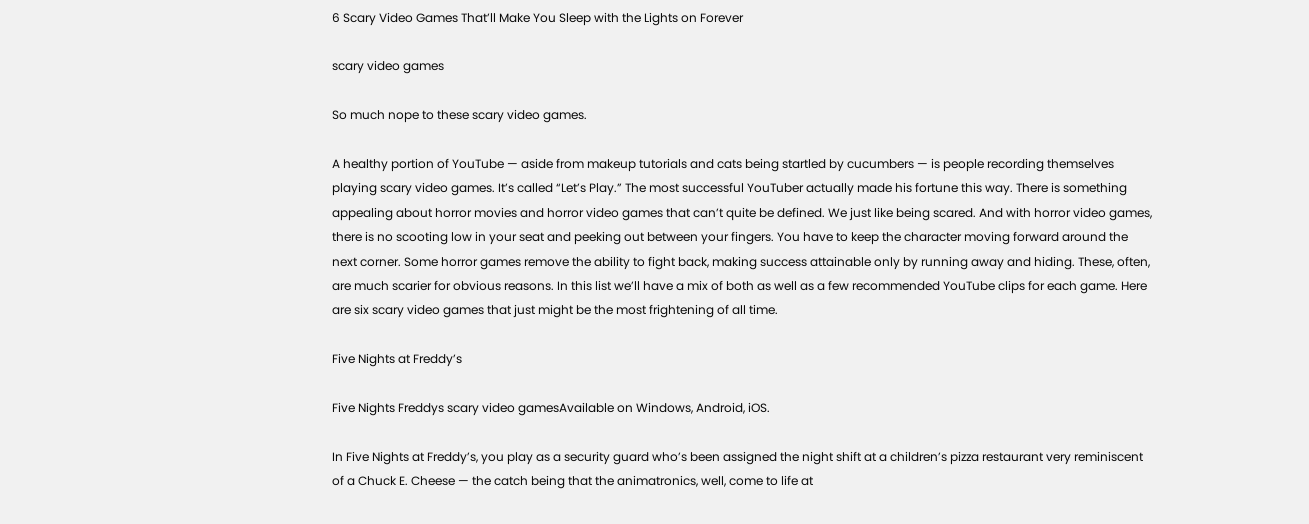6 Scary Video Games That’ll Make You Sleep with the Lights on Forever

scary video games

So much nope to these scary video games.

A healthy portion of YouTube — aside from makeup tutorials and cats being startled by cucumbers — is people recording themselves playing scary video games. It’s called “Let’s Play.” The most successful YouTuber actually made his fortune this way. There is something appealing about horror movies and horror video games that can’t quite be defined. We just like being scared. And with horror video games, there is no scooting low in your seat and peeking out between your fingers. You have to keep the character moving forward around the next corner. Some horror games remove the ability to fight back, making success attainable only by running away and hiding. These, often, are much scarier for obvious reasons. In this list we’ll have a mix of both as well as a few recommended YouTube clips for each game. Here are six scary video games that just might be the most frightening of all time.

Five Nights at Freddy’s

Five Nights Freddys scary video gamesAvailable on Windows, Android, iOS.

In Five Nights at Freddy’s, you play as a security guard who’s been assigned the night shift at a children’s pizza restaurant very reminiscent of a Chuck E. Cheese — the catch being that the animatronics, well, come to life at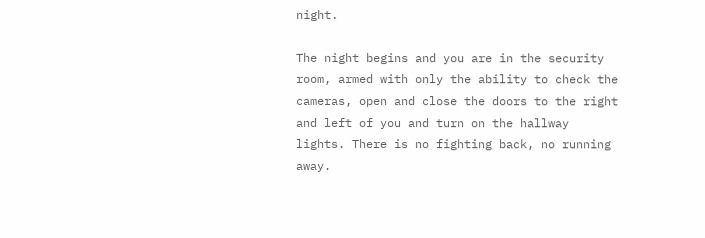night.

The night begins and you are in the security room, armed with only the ability to check the cameras, open and close the doors to the right and left of you and turn on the hallway lights. There is no fighting back, no running away.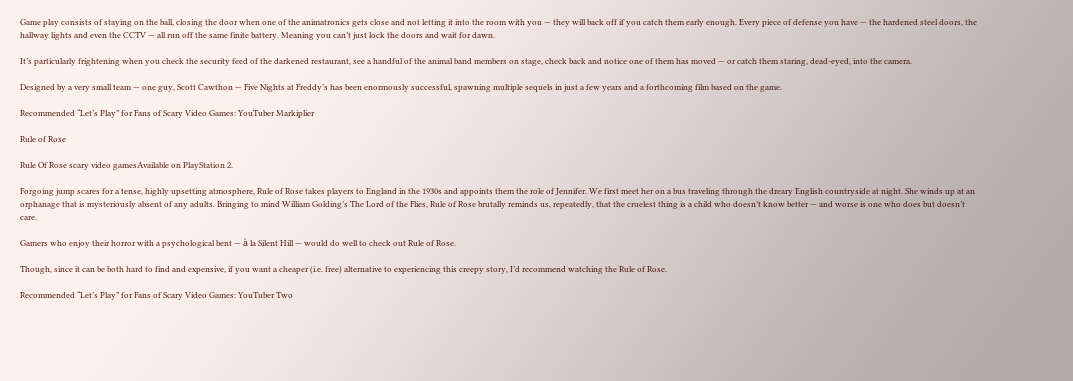Game play consists of staying on the ball, closing the door when one of the animatronics gets close and not letting it into the room with you — they will back off if you catch them early enough. Every piece of defense you have — the hardened steel doors, the hallway lights and even the CCTV — all run off the same finite battery. Meaning you can’t just lock the doors and wait for dawn.

It’s particularly frightening when you check the security feed of the darkened restaurant, see a handful of the animal band members on stage, check back and notice one of them has moved — or catch them staring, dead-eyed, into the camera.

Designed by a very small team — one guy, Scott Cawthon — Five Nights at Freddy’s has been enormously successful, spawning multiple sequels in just a few years and a forthcoming film based on the game.

Recommended “Let’s Play” for Fans of Scary Video Games: YouTuber Markiplier

Rule of Rose

Rule Of Rose scary video gamesAvailable on PlayStation 2.

Forgoing jump scares for a tense, highly upsetting atmosphere, Rule of Rose takes players to England in the 1930s and appoints them the role of Jennifer. We first meet her on a bus traveling through the dreary English countryside at night. She winds up at an orphanage that is mysteriously absent of any adults. Bringing to mind William Golding’s The Lord of the Flies, Rule of Rose brutally reminds us, repeatedly, that the cruelest thing is a child who doesn’t know better — and worse is one who does but doesn’t care.

Gamers who enjoy their horror with a psychological bent — à la Silent Hill — would do well to check out Rule of Rose.

Though, since it can be both hard to find and expensive, if you want a cheaper (i.e. free) alternative to experiencing this creepy story, I’d recommend watching the Rule of Rose.

Recommended “Let’s Play” for Fans of Scary Video Games: YouTuber Two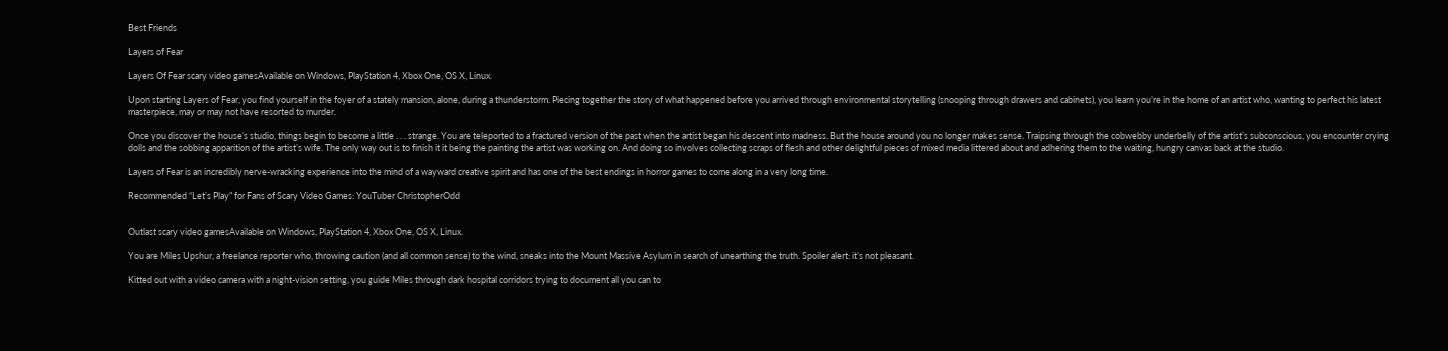Best Friends

Layers of Fear

Layers Of Fear scary video gamesAvailable on Windows, PlayStation 4, Xbox One, OS X, Linux.

Upon starting Layers of Fear, you find yourself in the foyer of a stately mansion, alone, during a thunderstorm. Piecing together the story of what happened before you arrived through environmental storytelling (snooping through drawers and cabinets), you learn you’re in the home of an artist who, wanting to perfect his latest masterpiece, may or may not have resorted to murder.

Once you discover the house’s studio, things begin to become a little . . . strange. You are teleported to a fractured version of the past when the artist began his descent into madness. But the house around you no longer makes sense. Traipsing through the cobwebby underbelly of the artist’s subconscious, you encounter crying dolls and the sobbing apparition of the artist’s wife. The only way out is to finish it it being the painting the artist was working on. And doing so involves collecting scraps of flesh and other delightful pieces of mixed media littered about and adhering them to the waiting, hungry canvas back at the studio.

Layers of Fear is an incredibly nerve-wracking experience into the mind of a wayward creative spirit and has one of the best endings in horror games to come along in a very long time.

Recommended “Let’s Play” for Fans of Scary Video Games: YouTuber ChristopherOdd


Outlast scary video gamesAvailable on Windows, PlayStation 4, Xbox One, OS X, Linux.

You are Miles Upshur, a freelance reporter who, throwing caution (and all common sense) to the wind, sneaks into the Mount Massive Asylum in search of unearthing the truth. Spoiler alert: it’s not pleasant.

Kitted out with a video camera with a night-vision setting, you guide Miles through dark hospital corridors trying to document all you can to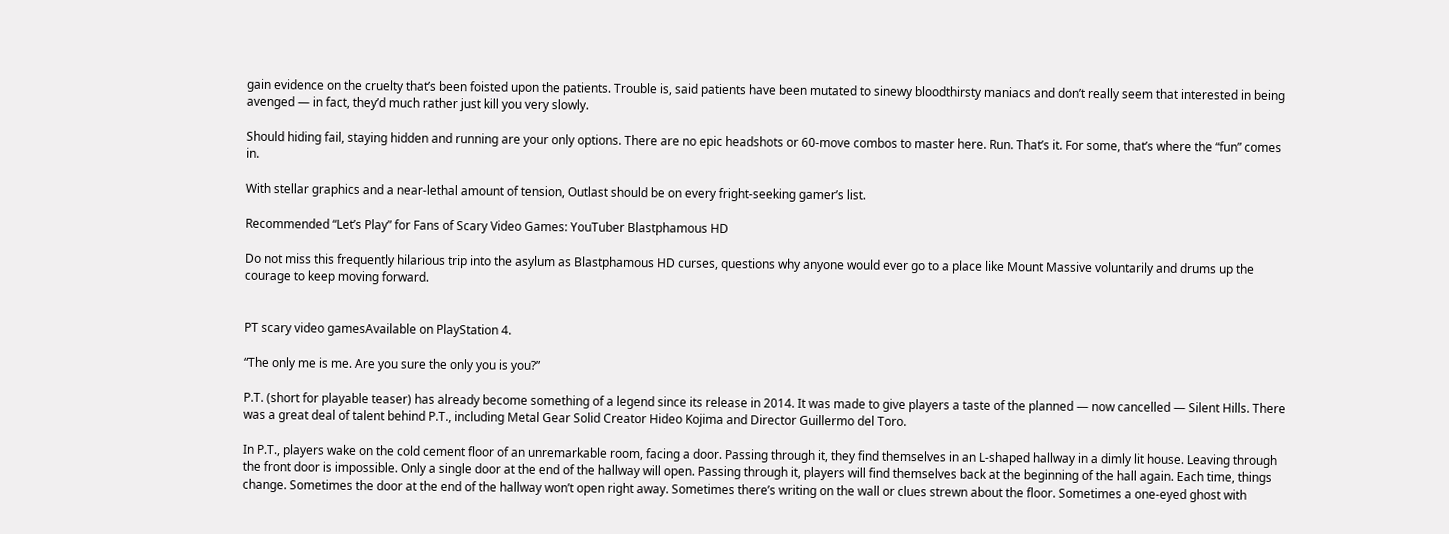gain evidence on the cruelty that’s been foisted upon the patients. Trouble is, said patients have been mutated to sinewy bloodthirsty maniacs and don’t really seem that interested in being avenged — in fact, they’d much rather just kill you very slowly.

Should hiding fail, staying hidden and running are your only options. There are no epic headshots or 60-move combos to master here. Run. That’s it. For some, that’s where the “fun” comes in.

With stellar graphics and a near-lethal amount of tension, Outlast should be on every fright-seeking gamer’s list.

Recommended “Let’s Play” for Fans of Scary Video Games: YouTuber Blastphamous HD

Do not miss this frequently hilarious trip into the asylum as Blastphamous HD curses, questions why anyone would ever go to a place like Mount Massive voluntarily and drums up the courage to keep moving forward.


PT scary video gamesAvailable on PlayStation 4.

“The only me is me. Are you sure the only you is you?”

P.T. (short for playable teaser) has already become something of a legend since its release in 2014. It was made to give players a taste of the planned — now cancelled — Silent Hills. There was a great deal of talent behind P.T., including Metal Gear Solid Creator Hideo Kojima and Director Guillermo del Toro.

In P.T., players wake on the cold cement floor of an unremarkable room, facing a door. Passing through it, they find themselves in an L-shaped hallway in a dimly lit house. Leaving through the front door is impossible. Only a single door at the end of the hallway will open. Passing through it, players will find themselves back at the beginning of the hall again. Each time, things change. Sometimes the door at the end of the hallway won’t open right away. Sometimes there’s writing on the wall or clues strewn about the floor. Sometimes a one-eyed ghost with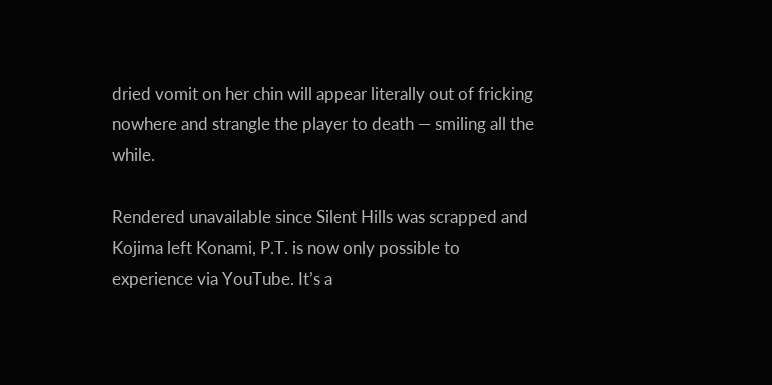dried vomit on her chin will appear literally out of fricking nowhere and strangle the player to death — smiling all the while.

Rendered unavailable since Silent Hills was scrapped and Kojima left Konami, P.T. is now only possible to experience via YouTube. It’s a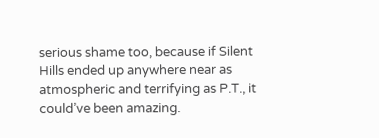serious shame too, because if Silent Hills ended up anywhere near as atmospheric and terrifying as P.T., it could’ve been amazing.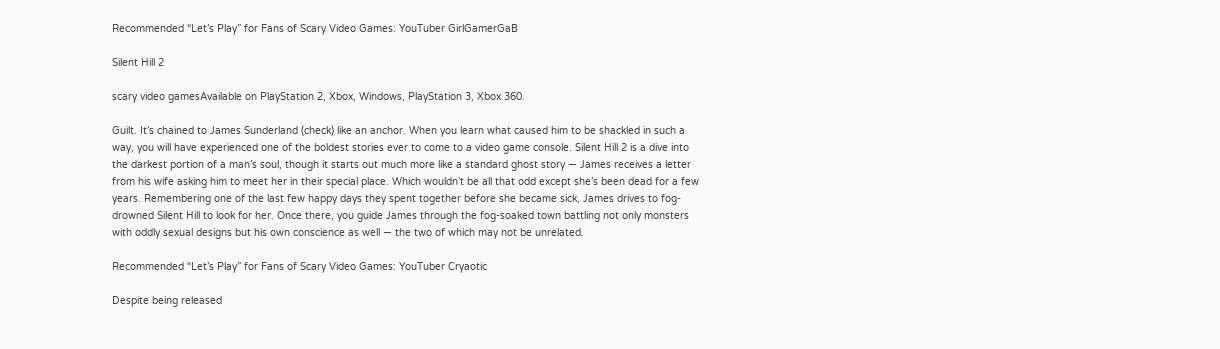Recommended “Let’s Play” for Fans of Scary Video Games: YouTuber GirlGamerGaB

Silent Hill 2

scary video gamesAvailable on PlayStation 2, Xbox, Windows, PlayStation 3, Xbox 360.

Guilt. It’s chained to James Sunderland (check) like an anchor. When you learn what caused him to be shackled in such a way, you will have experienced one of the boldest stories ever to come to a video game console. Silent Hill 2 is a dive into the darkest portion of a man’s soul, though it starts out much more like a standard ghost story — James receives a letter from his wife asking him to meet her in their special place. Which wouldn’t be all that odd except she’s been dead for a few years. Remembering one of the last few happy days they spent together before she became sick, James drives to fog-drowned Silent Hill to look for her. Once there, you guide James through the fog-soaked town battling not only monsters with oddly sexual designs but his own conscience as well — the two of which may not be unrelated.

Recommended “Let’s Play” for Fans of Scary Video Games: YouTuber Cryaotic

Despite being released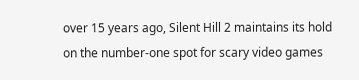over 15 years ago, Silent Hill 2 maintains its hold on the number-one spot for scary video games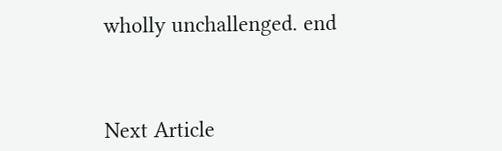wholly unchallenged. end



Next Article